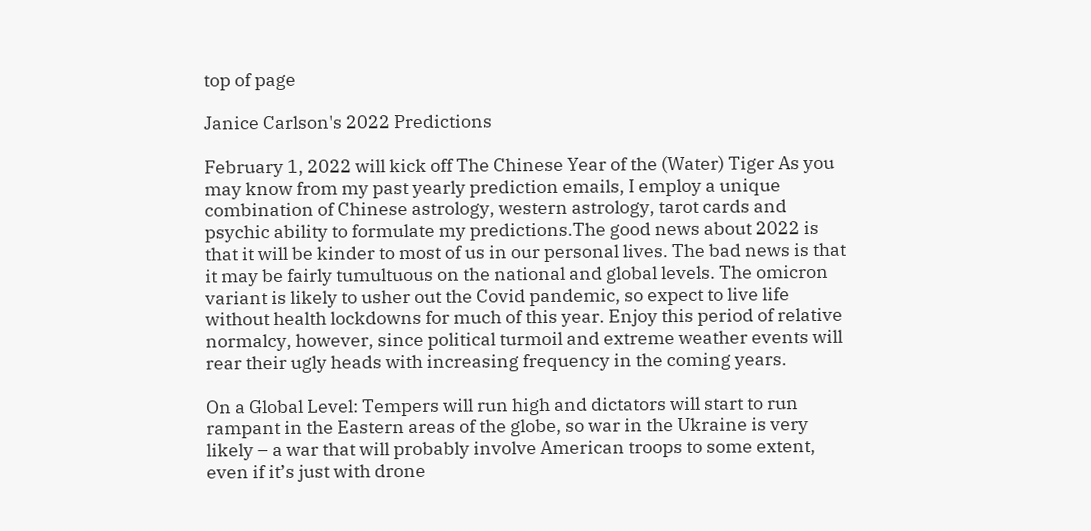top of page

Janice Carlson's 2022 Predictions

February 1, 2022 will kick off The Chinese Year of the (Water) Tiger As you may know from my past yearly prediction emails, I employ a unique combination of Chinese astrology, western astrology, tarot cards and psychic ability to formulate my predictions.The good news about 2022 is that it will be kinder to most of us in our personal lives. The bad news is that it may be fairly tumultuous on the national and global levels. The omicron variant is likely to usher out the Covid pandemic, so expect to live life without health lockdowns for much of this year. Enjoy this period of relative normalcy, however, since political turmoil and extreme weather events will rear their ugly heads with increasing frequency in the coming years.

On a Global Level: Tempers will run high and dictators will start to run rampant in the Eastern areas of the globe, so war in the Ukraine is very likely – a war that will probably involve American troops to some extent, even if it’s just with drone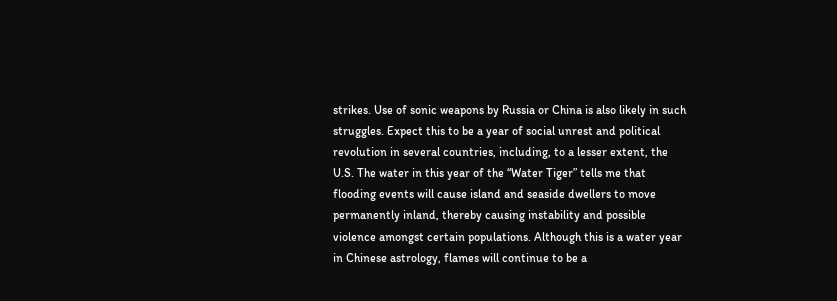strikes. Use of sonic weapons by Russia or China is also likely in such struggles. Expect this to be a year of social unrest and political revolution in several countries, including, to a lesser extent, the U.S. The water in this year of the “Water Tiger” tells me that flooding events will cause island and seaside dwellers to move permanently inland, thereby causing instability and possible violence amongst certain populations. Although this is a water year in Chinese astrology, flames will continue to be a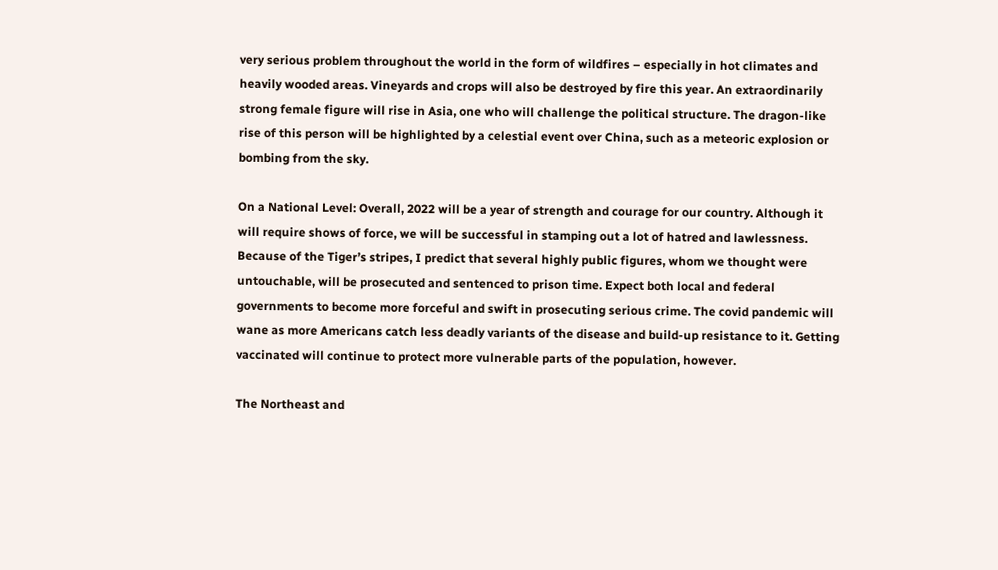very serious problem throughout the world in the form of wildfires – especially in hot climates and heavily wooded areas. Vineyards and crops will also be destroyed by fire this year. An extraordinarily strong female figure will rise in Asia, one who will challenge the political structure. The dragon-like rise of this person will be highlighted by a celestial event over China, such as a meteoric explosion or bombing from the sky.

On a National Level: Overall, 2022 will be a year of strength and courage for our country. Although it will require shows of force, we will be successful in stamping out a lot of hatred and lawlessness. Because of the Tiger’s stripes, I predict that several highly public figures, whom we thought were untouchable, will be prosecuted and sentenced to prison time. Expect both local and federal governments to become more forceful and swift in prosecuting serious crime. The covid pandemic will wane as more Americans catch less deadly variants of the disease and build-up resistance to it. Getting vaccinated will continue to protect more vulnerable parts of the population, however.

The Northeast and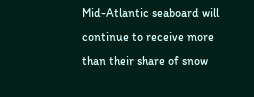Mid-Atlantic seaboard will continue to receive more than their share of snow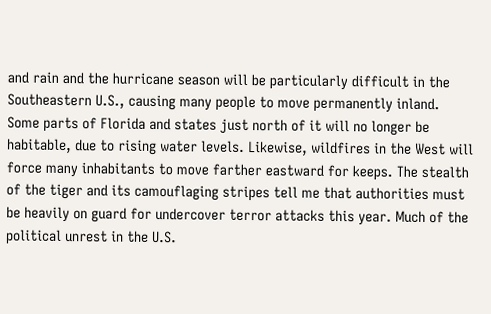and rain and the hurricane season will be particularly difficult in the Southeastern U.S., causing many people to move permanently inland. Some parts of Florida and states just north of it will no longer be habitable, due to rising water levels. Likewise, wildfires in the West will force many inhabitants to move farther eastward for keeps. The stealth of the tiger and its camouflaging stripes tell me that authorities must be heavily on guard for undercover terror attacks this year. Much of the political unrest in the U.S.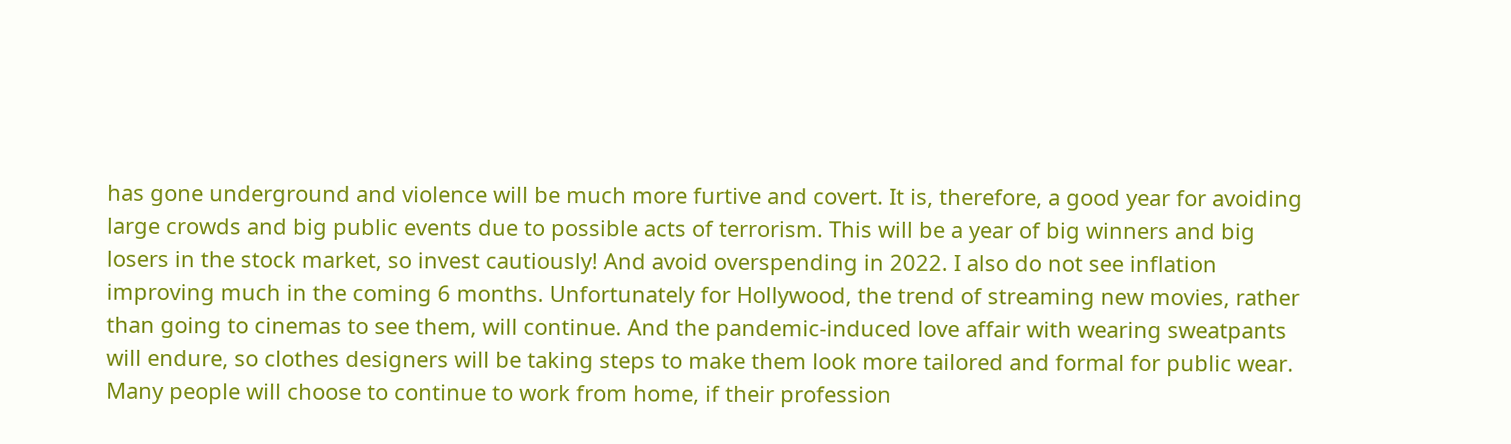has gone underground and violence will be much more furtive and covert. It is, therefore, a good year for avoiding large crowds and big public events due to possible acts of terrorism. This will be a year of big winners and big losers in the stock market, so invest cautiously! And avoid overspending in 2022. I also do not see inflation improving much in the coming 6 months. Unfortunately for Hollywood, the trend of streaming new movies, rather than going to cinemas to see them, will continue. And the pandemic-induced love affair with wearing sweatpants will endure, so clothes designers will be taking steps to make them look more tailored and formal for public wear. Many people will choose to continue to work from home, if their profession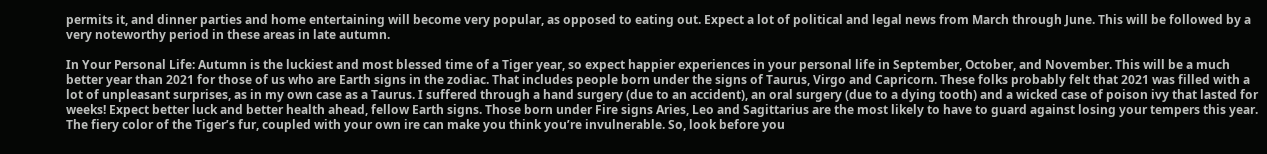permits it, and dinner parties and home entertaining will become very popular, as opposed to eating out. Expect a lot of political and legal news from March through June. This will be followed by a very noteworthy period in these areas in late autumn.

In Your Personal Life: Autumn is the luckiest and most blessed time of a Tiger year, so expect happier experiences in your personal life in September, October, and November. This will be a much better year than 2021 for those of us who are Earth signs in the zodiac. That includes people born under the signs of Taurus, Virgo and Capricorn. These folks probably felt that 2021 was filled with a lot of unpleasant surprises, as in my own case as a Taurus. I suffered through a hand surgery (due to an accident), an oral surgery (due to a dying tooth) and a wicked case of poison ivy that lasted for weeks! Expect better luck and better health ahead, fellow Earth signs. Those born under Fire signs Aries, Leo and Sagittarius are the most likely to have to guard against losing your tempers this year. The fiery color of the Tiger’s fur, coupled with your own ire can make you think you’re invulnerable. So, look before you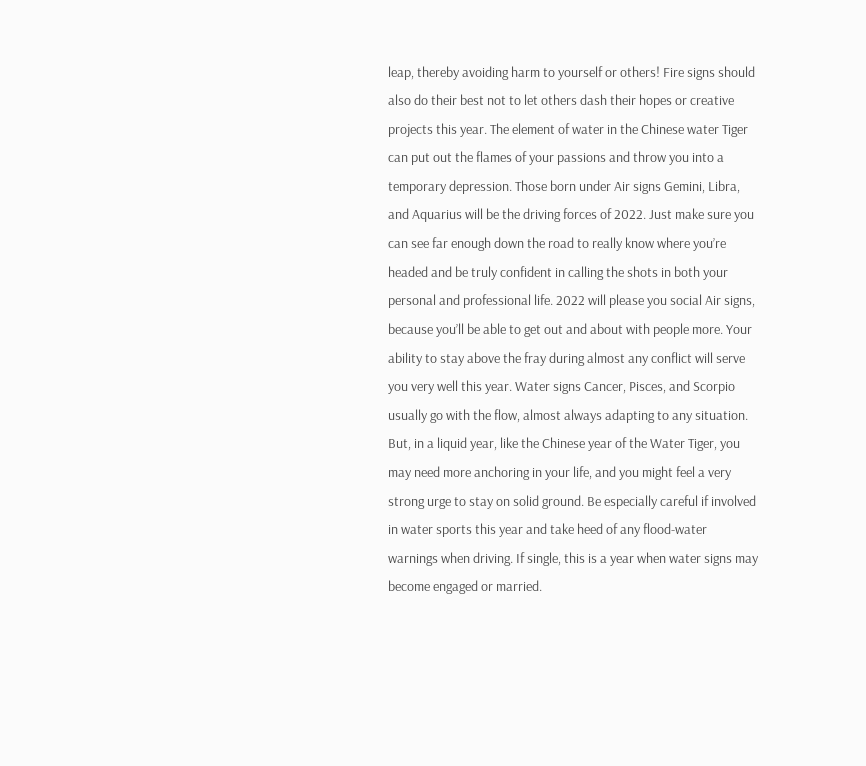leap, thereby avoiding harm to yourself or others! Fire signs should also do their best not to let others dash their hopes or creative projects this year. The element of water in the Chinese water Tiger can put out the flames of your passions and throw you into a temporary depression. Those born under Air signs Gemini, Libra, and Aquarius will be the driving forces of 2022. Just make sure you can see far enough down the road to really know where you’re headed and be truly confident in calling the shots in both your personal and professional life. 2022 will please you social Air signs, because you’ll be able to get out and about with people more. Your ability to stay above the fray during almost any conflict will serve you very well this year. Water signs Cancer, Pisces, and Scorpio usually go with the flow, almost always adapting to any situation. But, in a liquid year, like the Chinese year of the Water Tiger, you may need more anchoring in your life, and you might feel a very strong urge to stay on solid ground. Be especially careful if involved in water sports this year and take heed of any flood-water warnings when driving. If single, this is a year when water signs may become engaged or married.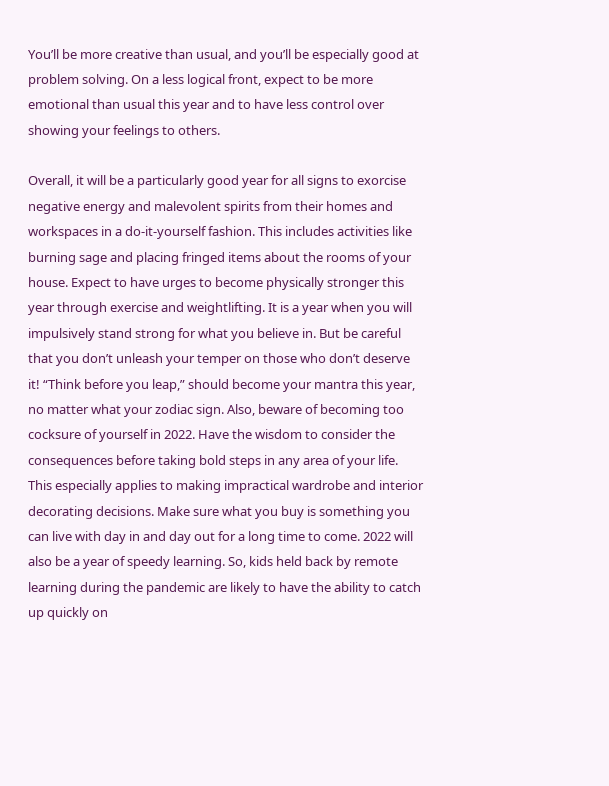You’ll be more creative than usual, and you’ll be especially good at problem solving. On a less logical front, expect to be more emotional than usual this year and to have less control over showing your feelings to others.

Overall, it will be a particularly good year for all signs to exorcise negative energy and malevolent spirits from their homes and workspaces in a do-it-yourself fashion. This includes activities like burning sage and placing fringed items about the rooms of your house. Expect to have urges to become physically stronger this year through exercise and weightlifting. It is a year when you will impulsively stand strong for what you believe in. But be careful that you don’t unleash your temper on those who don’t deserve it! “Think before you leap,” should become your mantra this year, no matter what your zodiac sign. Also, beware of becoming too cocksure of yourself in 2022. Have the wisdom to consider the consequences before taking bold steps in any area of your life. This especially applies to making impractical wardrobe and interior decorating decisions. Make sure what you buy is something you can live with day in and day out for a long time to come. 2022 will also be a year of speedy learning. So, kids held back by remote learning during the pandemic are likely to have the ability to catch up quickly on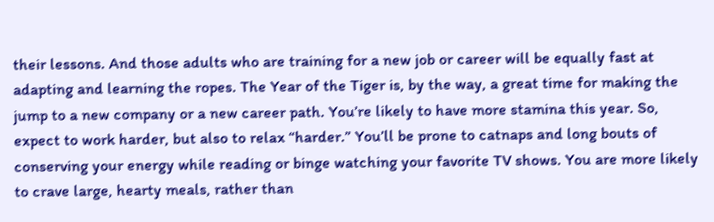their lessons. And those adults who are training for a new job or career will be equally fast at adapting and learning the ropes. The Year of the Tiger is, by the way, a great time for making the jump to a new company or a new career path. You’re likely to have more stamina this year. So, expect to work harder, but also to relax “harder.” You’ll be prone to catnaps and long bouts of conserving your energy while reading or binge watching your favorite TV shows. You are more likely to crave large, hearty meals, rather than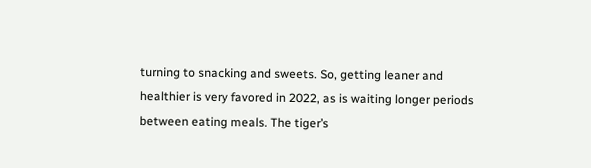turning to snacking and sweets. So, getting leaner and healthier is very favored in 2022, as is waiting longer periods between eating meals. The tiger’s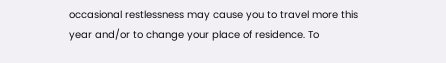occasional restlessness may cause you to travel more this year and/or to change your place of residence. To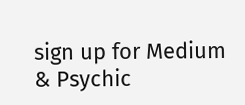sign up for Medium & Psychic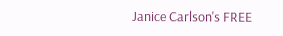Janice Carlson's FREE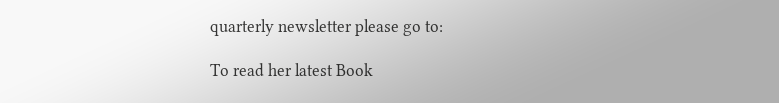quarterly newsletter please go to:

To read her latest Book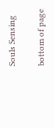Souls Sensing

bottom of page